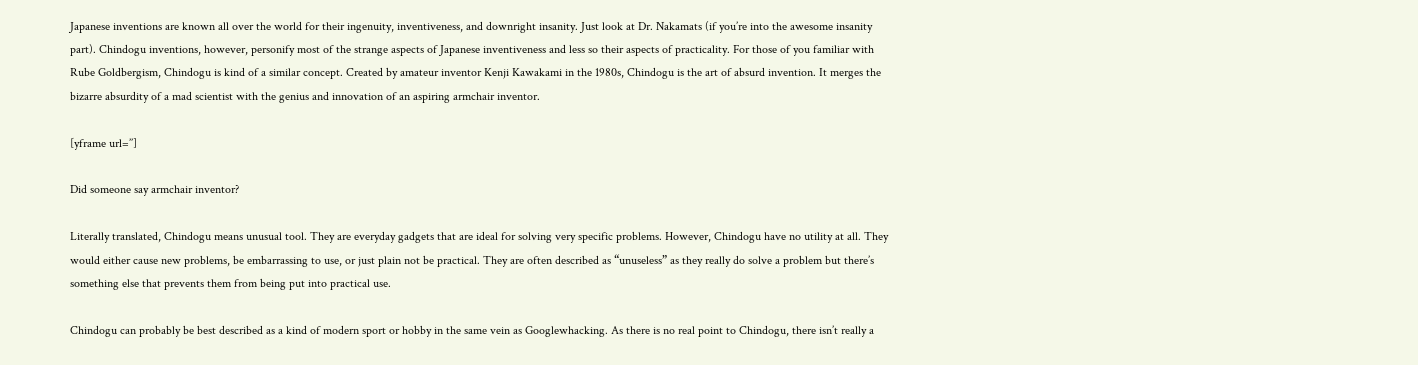Japanese inventions are known all over the world for their ingenuity, inventiveness, and downright insanity. Just look at Dr. Nakamats (if you’re into the awesome insanity part). Chindogu inventions, however, personify most of the strange aspects of Japanese inventiveness and less so their aspects of practicality. For those of you familiar with Rube Goldbergism, Chindogu is kind of a similar concept. Created by amateur inventor Kenji Kawakami in the 1980s, Chindogu is the art of absurd invention. It merges the bizarre absurdity of a mad scientist with the genius and innovation of an aspiring armchair inventor.

[yframe url=’’]

Did someone say armchair inventor?

Literally translated, Chindogu means unusual tool. They are everyday gadgets that are ideal for solving very specific problems. However, Chindogu have no utility at all. They would either cause new problems, be embarrassing to use, or just plain not be practical. They are often described as “unuseless” as they really do solve a problem but there’s something else that prevents them from being put into practical use.

Chindogu can probably be best described as a kind of modern sport or hobby in the same vein as Googlewhacking. As there is no real point to Chindogu, there isn’t really a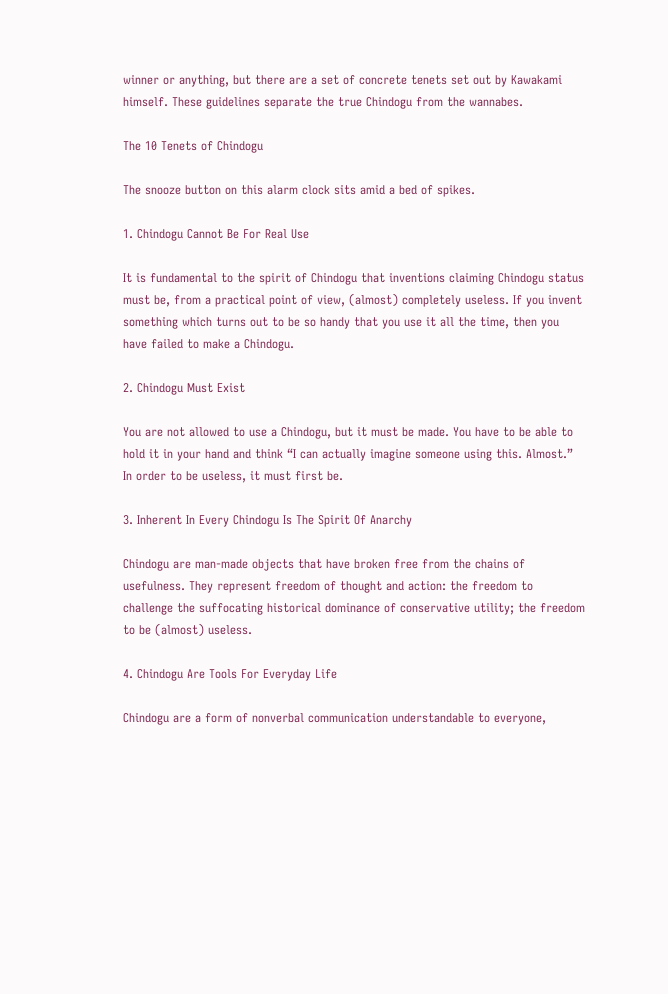winner or anything, but there are a set of concrete tenets set out by Kawakami himself. These guidelines separate the true Chindogu from the wannabes.

The 10 Tenets of Chindogu

The snooze button on this alarm clock sits amid a bed of spikes.

1. Chindogu Cannot Be For Real Use

It is fundamental to the spirit of Chindogu that inventions claiming Chindogu status must be, from a practical point of view, (almost) completely useless. If you invent something which turns out to be so handy that you use it all the time, then you have failed to make a Chindogu.

2. Chindogu Must Exist

You are not allowed to use a Chindogu, but it must be made. You have to be able to hold it in your hand and think “I can actually imagine someone using this. Almost.” In order to be useless, it must first be.

3. Inherent In Every Chindogu Is The Spirit Of Anarchy

Chindogu are man-made objects that have broken free from the chains of usefulness. They represent freedom of thought and action: the freedom to challenge the suffocating historical dominance of conservative utility; the freedom to be (almost) useless.

4. Chindogu Are Tools For Everyday Life

Chindogu are a form of nonverbal communication understandable to everyone,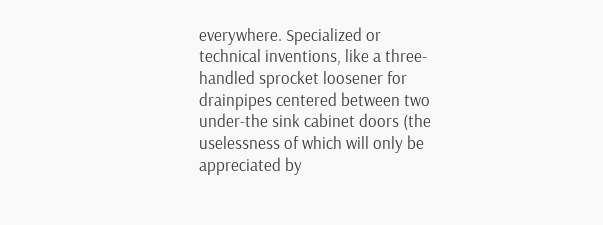everywhere. Specialized or technical inventions, like a three-handled sprocket loosener for drainpipes centered between two under-the sink cabinet doors (the uselessness of which will only be appreciated by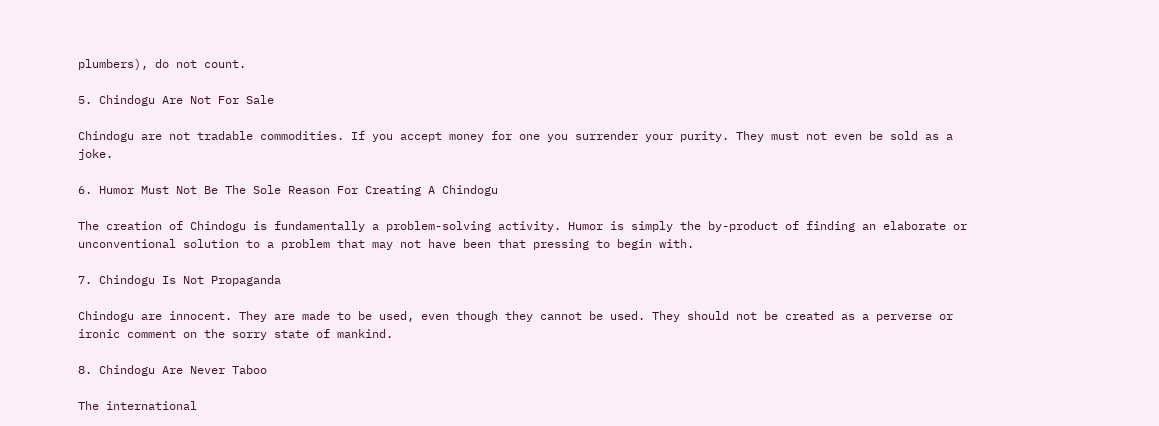plumbers), do not count.

5. Chindogu Are Not For Sale

Chindogu are not tradable commodities. If you accept money for one you surrender your purity. They must not even be sold as a joke.

6. Humor Must Not Be The Sole Reason For Creating A Chindogu

The creation of Chindogu is fundamentally a problem-solving activity. Humor is simply the by-product of finding an elaborate or unconventional solution to a problem that may not have been that pressing to begin with.

7. Chindogu Is Not Propaganda

Chindogu are innocent. They are made to be used, even though they cannot be used. They should not be created as a perverse or ironic comment on the sorry state of mankind.

8. Chindogu Are Never Taboo

The international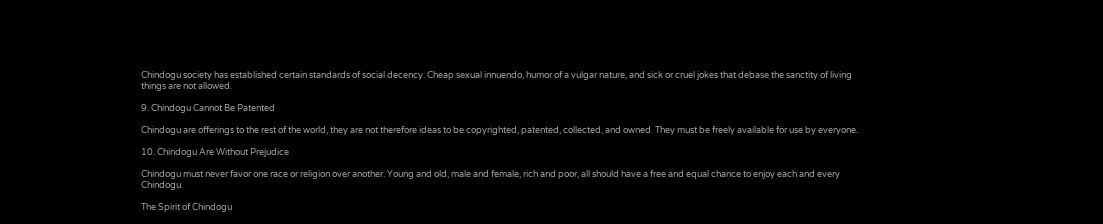Chindogu society has established certain standards of social decency. Cheap sexual innuendo, humor of a vulgar nature, and sick or cruel jokes that debase the sanctity of living things are not allowed.

9. Chindogu Cannot Be Patented

Chindogu are offerings to the rest of the world, they are not therefore ideas to be copyrighted, patented, collected, and owned. They must be freely available for use by everyone.

10. Chindogu Are Without Prejudice

Chindogu must never favor one race or religion over another. Young and old, male and female, rich and poor, all should have a free and equal chance to enjoy each and every Chindogu.

The Spirit of Chindogu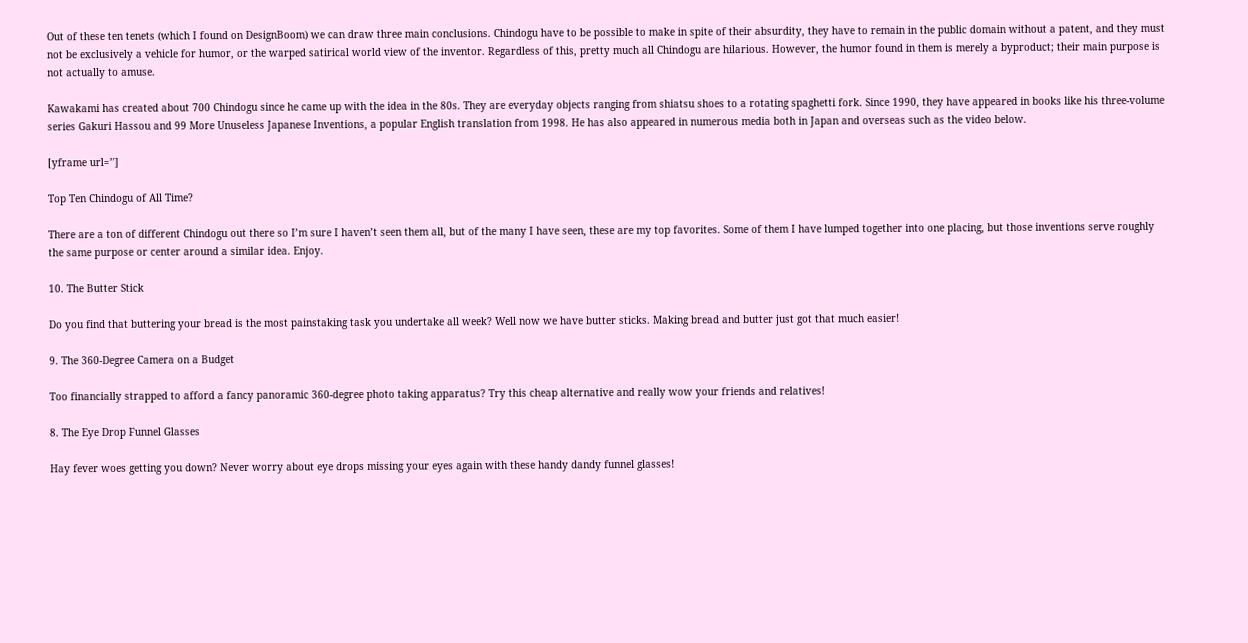Out of these ten tenets (which I found on DesignBoom) we can draw three main conclusions. Chindogu have to be possible to make in spite of their absurdity, they have to remain in the public domain without a patent, and they must not be exclusively a vehicle for humor, or the warped satirical world view of the inventor. Regardless of this, pretty much all Chindogu are hilarious. However, the humor found in them is merely a byproduct; their main purpose is not actually to amuse.

Kawakami has created about 700 Chindogu since he came up with the idea in the 80s. They are everyday objects ranging from shiatsu shoes to a rotating spaghetti fork. Since 1990, they have appeared in books like his three-volume series Gakuri Hassou and 99 More Unuseless Japanese Inventions, a popular English translation from 1998. He has also appeared in numerous media both in Japan and overseas such as the video below.

[yframe url=’′]

Top Ten Chindogu of All Time?

There are a ton of different Chindogu out there so I’m sure I haven’t seen them all, but of the many I have seen, these are my top favorites. Some of them I have lumped together into one placing, but those inventions serve roughly the same purpose or center around a similar idea. Enjoy.

10. The Butter Stick

Do you find that buttering your bread is the most painstaking task you undertake all week? Well now we have butter sticks. Making bread and butter just got that much easier!

9. The 360-Degree Camera on a Budget

Too financially strapped to afford a fancy panoramic 360-degree photo taking apparatus? Try this cheap alternative and really wow your friends and relatives!

8. The Eye Drop Funnel Glasses

Hay fever woes getting you down? Never worry about eye drops missing your eyes again with these handy dandy funnel glasses!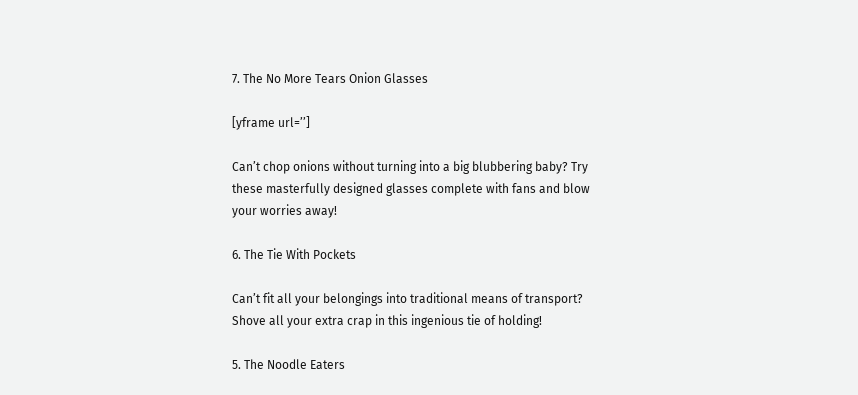7. The No More Tears Onion Glasses

[yframe url=’’]

Can’t chop onions without turning into a big blubbering baby? Try these masterfully designed glasses complete with fans and blow your worries away!

6. The Tie With Pockets

Can’t fit all your belongings into traditional means of transport? Shove all your extra crap in this ingenious tie of holding!

5. The Noodle Eaters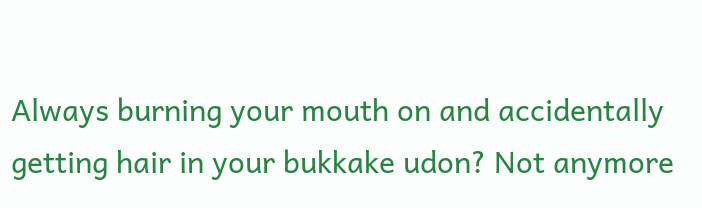Always burning your mouth on and accidentally getting hair in your bukkake udon? Not anymore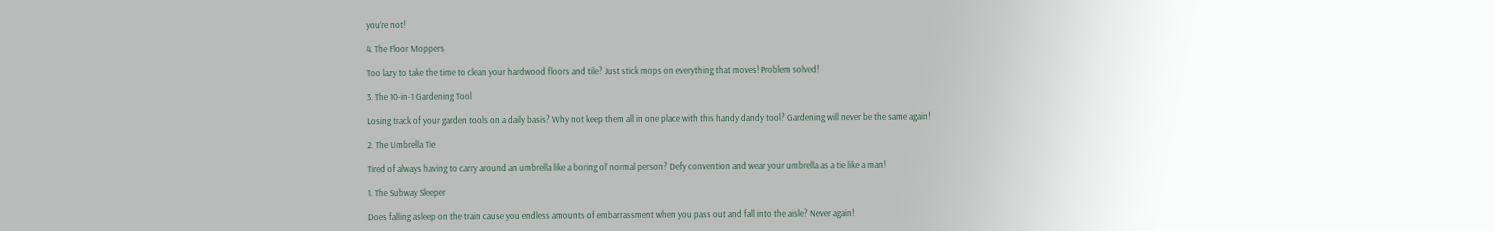you’re not!

4. The Floor Moppers

Too lazy to take the time to clean your hardwood floors and tile? Just stick mops on everything that moves! Problem solved!

3. The 10-in-1 Gardening Tool

Losing track of your garden tools on a daily basis? Why not keep them all in one place with this handy dandy tool? Gardening will never be the same again!

2. The Umbrella Tie

Tired of always having to carry around an umbrella like a boring ol’ normal person? Defy convention and wear your umbrella as a tie like a man!

1. The Subway Sleeper

Does falling asleep on the train cause you endless amounts of embarrassment when you pass out and fall into the aisle? Never again!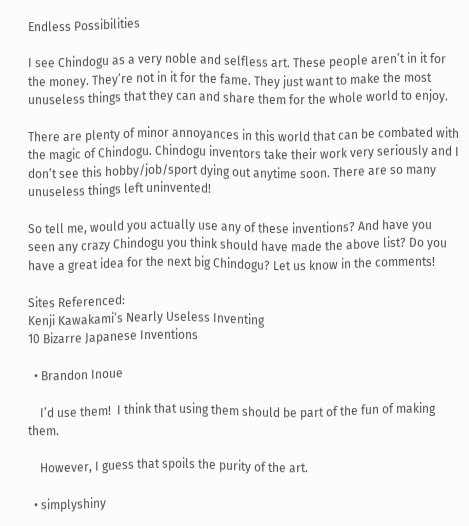Endless Possibilities

I see Chindogu as a very noble and selfless art. These people aren’t in it for the money. They’re not in it for the fame. They just want to make the most unuseless things that they can and share them for the whole world to enjoy.

There are plenty of minor annoyances in this world that can be combated with the magic of Chindogu. Chindogu inventors take their work very seriously and I don’t see this hobby/job/sport dying out anytime soon. There are so many unuseless things left uninvented!

So tell me, would you actually use any of these inventions? And have you seen any crazy Chindogu you think should have made the above list? Do you have a great idea for the next big Chindogu? Let us know in the comments!

Sites Referenced:
Kenji Kawakami’s Nearly Useless Inventing
10 Bizarre Japanese Inventions

  • Brandon Inoue

    I’d use them!  I think that using them should be part of the fun of making them.

    However, I guess that spoils the purity of the art.

  • simplyshiny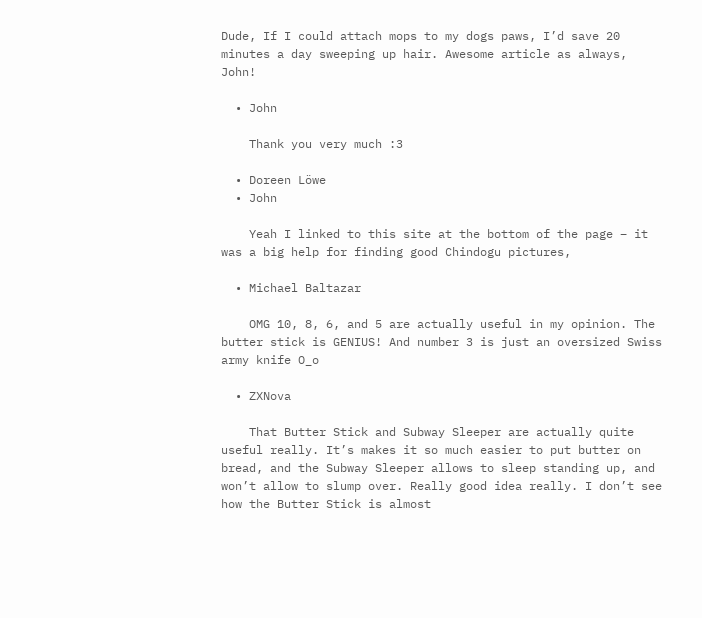Dude, If I could attach mops to my dogs paws, I’d save 20 minutes a day sweeping up hair. Awesome article as always, John!

  • John

    Thank you very much :3

  • Doreen Löwe
  • John

    Yeah I linked to this site at the bottom of the page – it was a big help for finding good Chindogu pictures,

  • Michael Baltazar

    OMG 10, 8, 6, and 5 are actually useful in my opinion. The butter stick is GENIUS! And number 3 is just an oversized Swiss army knife O_o

  • ZXNova

    That Butter Stick and Subway Sleeper are actually quite useful really. It’s makes it so much easier to put butter on bread, and the Subway Sleeper allows to sleep standing up, and won’t allow to slump over. Really good idea really. I don’t see how the Butter Stick is almost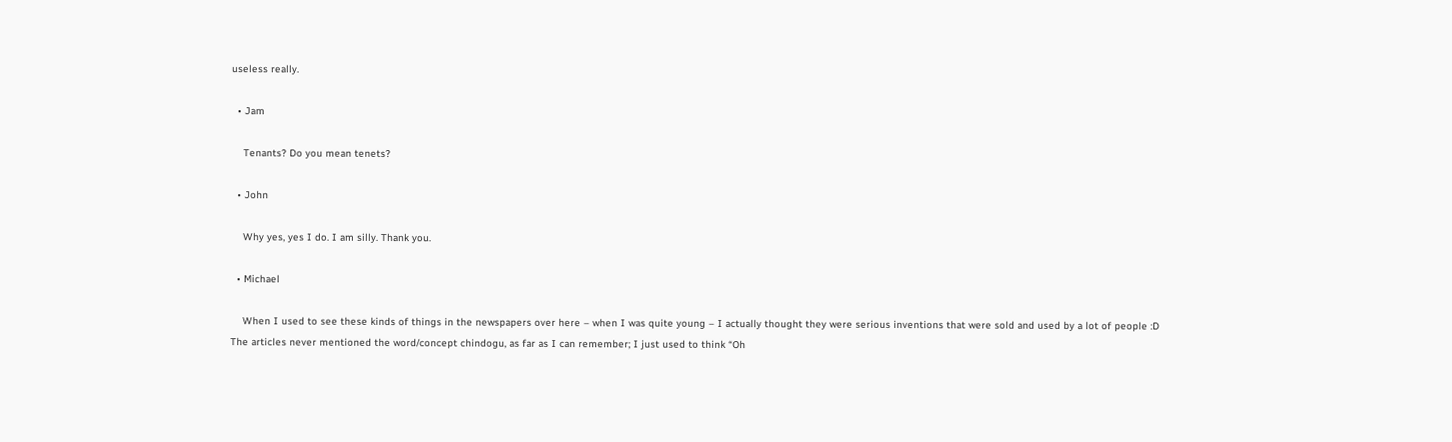useless really.

  • Jam

    Tenants? Do you mean tenets?

  • John

    Why yes, yes I do. I am silly. Thank you.

  • Michael

    When I used to see these kinds of things in the newspapers over here – when I was quite young – I actually thought they were serious inventions that were sold and used by a lot of people :D  The articles never mentioned the word/concept chindogu, as far as I can remember; I just used to think “Oh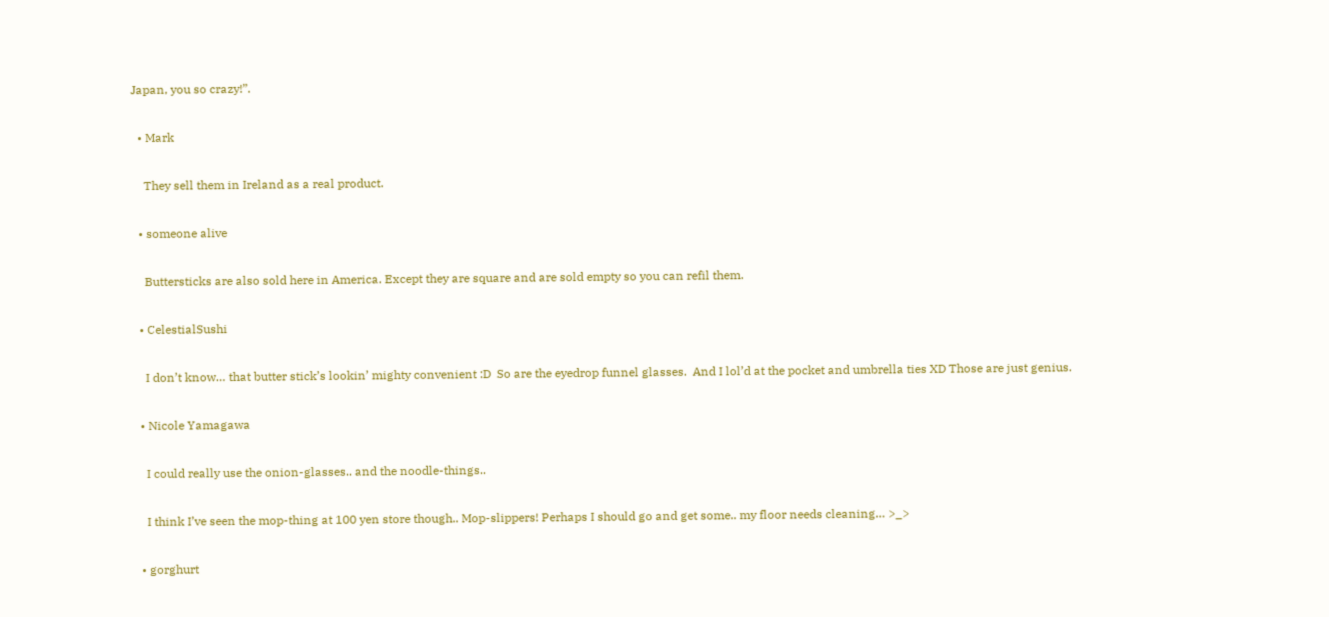Japan, you so crazy!”.

  • Mark

    They sell them in Ireland as a real product.

  • someone alive

    Buttersticks are also sold here in America. Except they are square and are sold empty so you can refil them.

  • CelestialSushi

    I don’t know… that butter stick’s lookin’ mighty convenient :D  So are the eyedrop funnel glasses.  And I lol’d at the pocket and umbrella ties XD Those are just genius.

  • Nicole Yamagawa

    I could really use the onion-glasses.. and the noodle-things..

    I think I’ve seen the mop-thing at 100 yen store though.. Mop-slippers! Perhaps I should go and get some.. my floor needs cleaning… >_>

  • gorghurt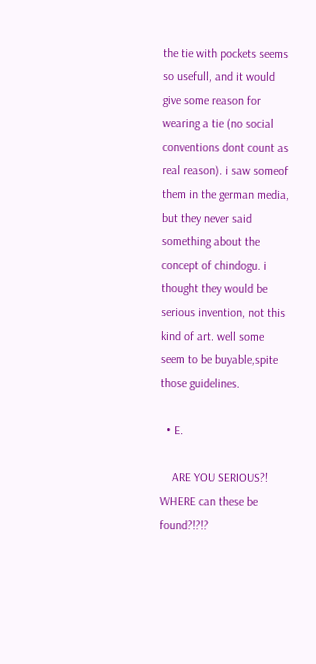the tie with pockets seems so usefull, and it would give some reason for wearing a tie (no social conventions dont count as real reason). i saw someof them in the german media, but they never said something about the concept of chindogu. i thought they would be serious invention, not this kind of art. well some seem to be buyable,spite those guidelines.

  • E.

    ARE YOU SERIOUS?!  WHERE can these be found?!?!?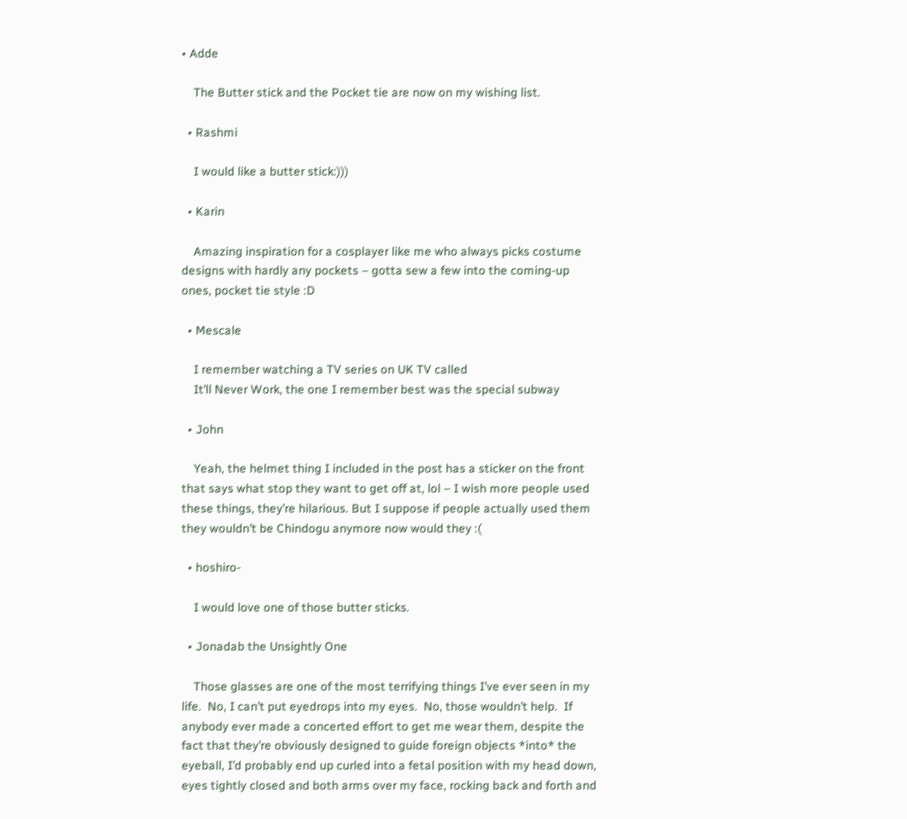• Adde

    The Butter stick and the Pocket tie are now on my wishing list.

  • Rashmi

    I would like a butter stick:)))

  • Karin

    Amazing inspiration for a cosplayer like me who always picks costume designs with hardly any pockets – gotta sew a few into the coming-up ones, pocket tie style :D

  • Mescale

    I remember watching a TV series on UK TV called
    It’ll Never Work, the one I remember best was the special subway

  • John

    Yeah, the helmet thing I included in the post has a sticker on the front that says what stop they want to get off at, lol – I wish more people used these things, they’re hilarious. But I suppose if people actually used them they wouldn’t be Chindogu anymore now would they :(

  • hoshiro-

    I would love one of those butter sticks.

  • Jonadab the Unsightly One

    Those glasses are one of the most terrifying things I’ve ever seen in my life.  No, I can’t put eyedrops into my eyes.  No, those wouldn’t help.  If anybody ever made a concerted effort to get me wear them, despite the fact that they’re obviously designed to guide foreign objects *into* the eyeball, I’d probably end up curled into a fetal position with my head down, eyes tightly closed and both arms over my face, rocking back and forth and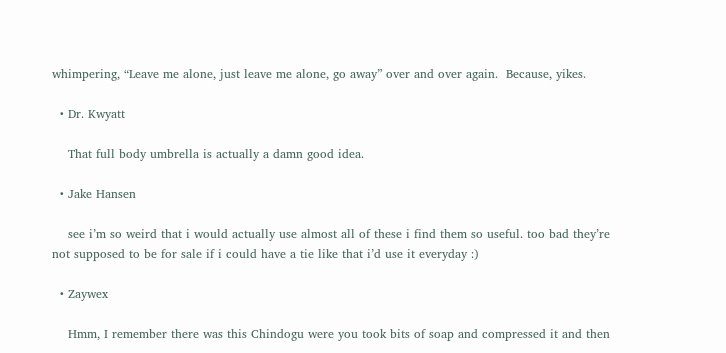whimpering, “Leave me alone, just leave me alone, go away” over and over again.  Because, yikes.

  • Dr. Kwyatt

    That full body umbrella is actually a damn good idea.

  • Jake Hansen

    see i’m so weird that i would actually use almost all of these i find them so useful. too bad they’re not supposed to be for sale if i could have a tie like that i’d use it everyday :)

  • Zaywex

    Hmm, I remember there was this Chindogu were you took bits of soap and compressed it and then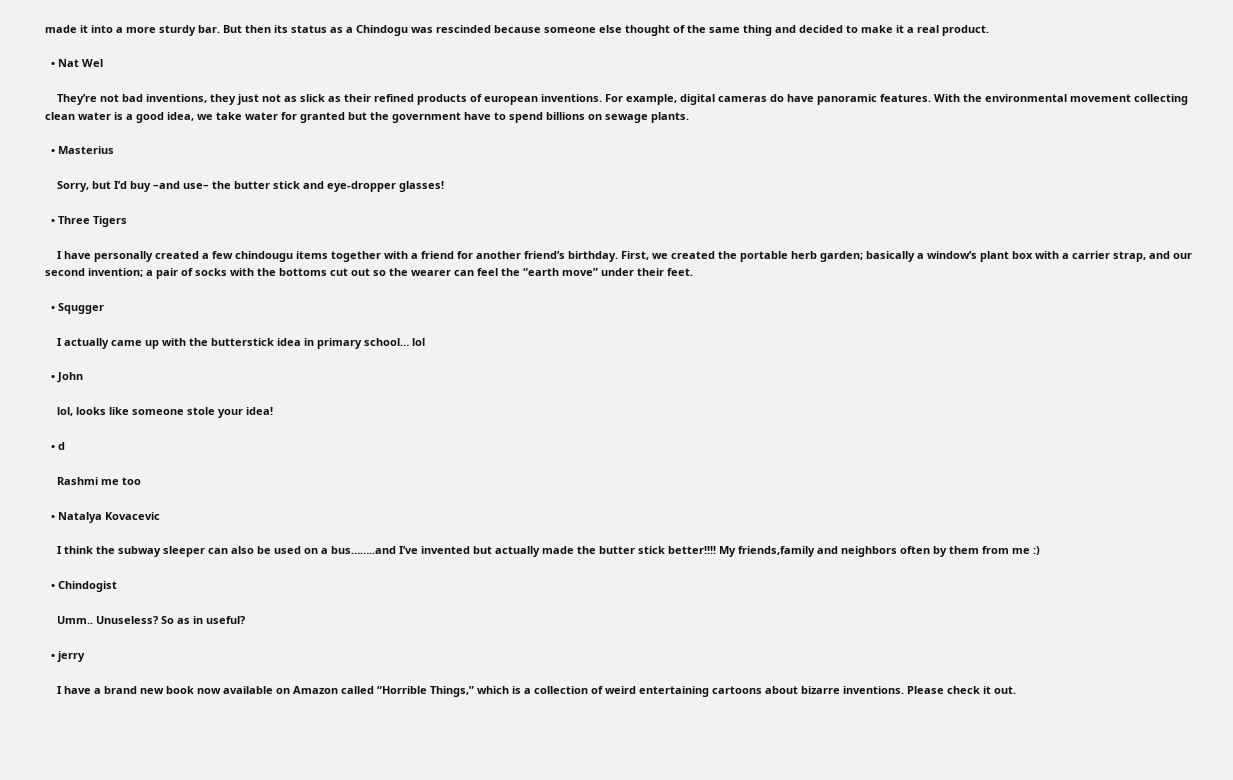made it into a more sturdy bar. But then its status as a Chindogu was rescinded because someone else thought of the same thing and decided to make it a real product.

  • Nat Wel

    They’re not bad inventions, they just not as slick as their refined products of european inventions. For example, digital cameras do have panoramic features. With the environmental movement collecting clean water is a good idea, we take water for granted but the government have to spend billions on sewage plants.

  • Masterius

    Sorry, but I’d buy –and use– the butter stick and eye-dropper glasses!

  • Three Tigers

    I have personally created a few chindougu items together with a friend for another friend’s birthday. First, we created the portable herb garden; basically a window’s plant box with a carrier strap, and our second invention; a pair of socks with the bottoms cut out so the wearer can feel the “earth move” under their feet.

  • Squgger

    I actually came up with the butterstick idea in primary school… lol

  • John

    lol, looks like someone stole your idea!

  • d

    Rashmi me too

  • Natalya Kovacevic

    I think the subway sleeper can also be used on a bus……..and I’ve invented but actually made the butter stick better!!!! My friends,family and neighbors often by them from me :)

  • Chindogist

    Umm.. Unuseless? So as in useful?

  • jerry

    I have a brand new book now available on Amazon called “Horrible Things,” which is a collection of weird entertaining cartoons about bizarre inventions. Please check it out.